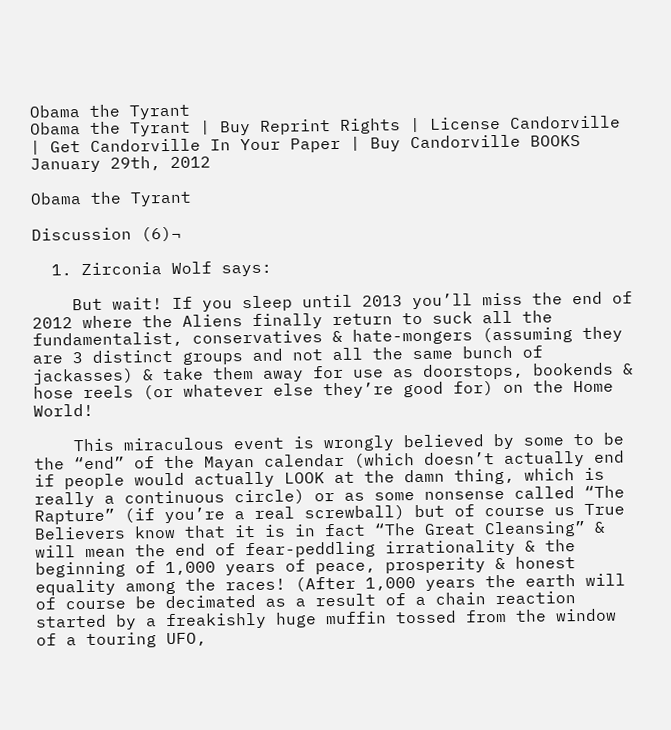Obama the Tyrant
Obama the Tyrant | Buy Reprint Rights | License Candorville | Get Candorville In Your Paper | Buy Candorville BOOKS
January 29th, 2012

Obama the Tyrant

Discussion (6)¬

  1. Zirconia Wolf says:

    But wait! If you sleep until 2013 you’ll miss the end of 2012 where the Aliens finally return to suck all the fundamentalist, conservatives & hate-mongers (assuming they are 3 distinct groups and not all the same bunch of jackasses) & take them away for use as doorstops, bookends & hose reels (or whatever else they’re good for) on the Home World!

    This miraculous event is wrongly believed by some to be the “end” of the Mayan calendar (which doesn’t actually end if people would actually LOOK at the damn thing, which is really a continuous circle) or as some nonsense called “The Rapture” (if you’re a real screwball) but of course us True Believers know that it is in fact “The Great Cleansing” & will mean the end of fear-peddling irrationality & the beginning of 1,000 years of peace, prosperity & honest equality among the races! (After 1,000 years the earth will of course be decimated as a result of a chain reaction started by a freakishly huge muffin tossed from the window of a touring UFO,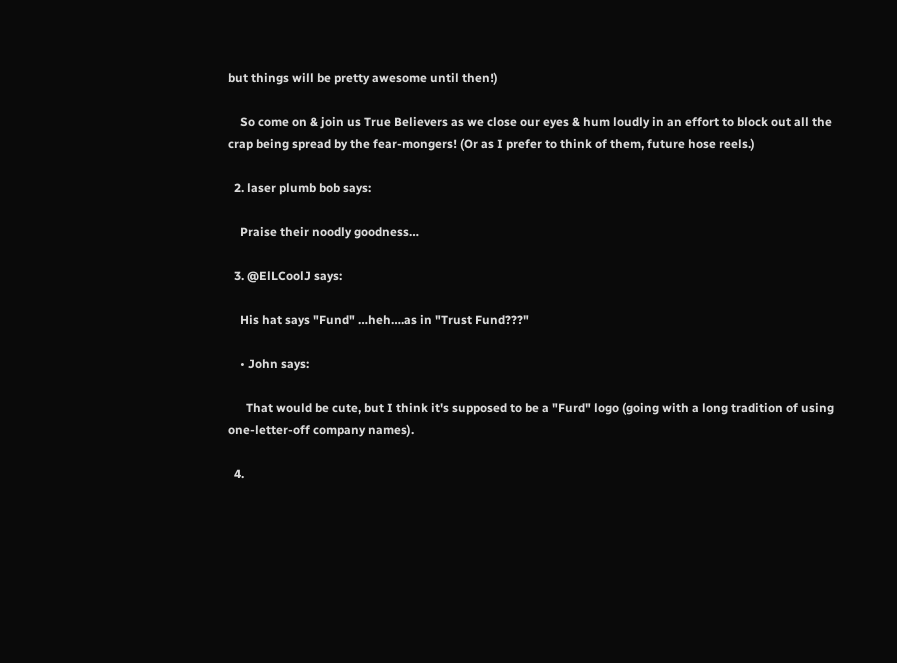but things will be pretty awesome until then!)

    So come on & join us True Believers as we close our eyes & hum loudly in an effort to block out all the crap being spread by the fear-mongers! (Or as I prefer to think of them, future hose reels.)

  2. laser plumb bob says:

    Praise their noodly goodness…

  3. @ElLCoolJ says:

    His hat says "Fund" …heh….as in "Trust Fund???"

    • John says:

      That would be cute, but I think it's supposed to be a "Furd" logo (going with a long tradition of using one-letter-off company names).

  4.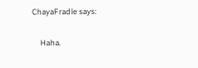ChayaFradle says:

    Haha.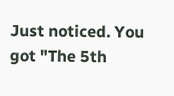Just noticed. You got "The 5th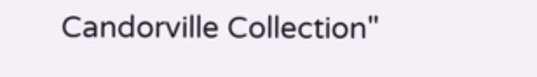Candorville Collection"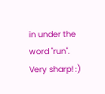in under the word "run". Very sharp! :)